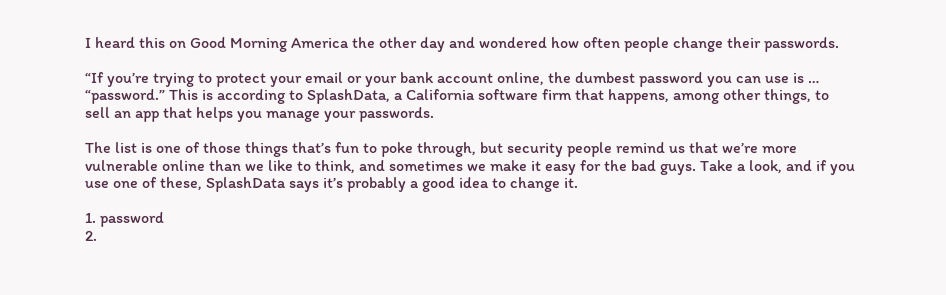I heard this on Good Morning America the other day and wondered how often people change their passwords.

“If you’re trying to protect your email or your bank account online, the dumbest password you can use is … “password.” This is according to SplashData, a California software firm that happens, among other things, to sell an app that helps you manage your passwords.

The list is one of those things that’s fun to poke through, but security people remind us that we’re more vulnerable online than we like to think, and sometimes we make it easy for the bad guys. Take a look, and if you use one of these, SplashData says it’s probably a good idea to change it.

1. password
2.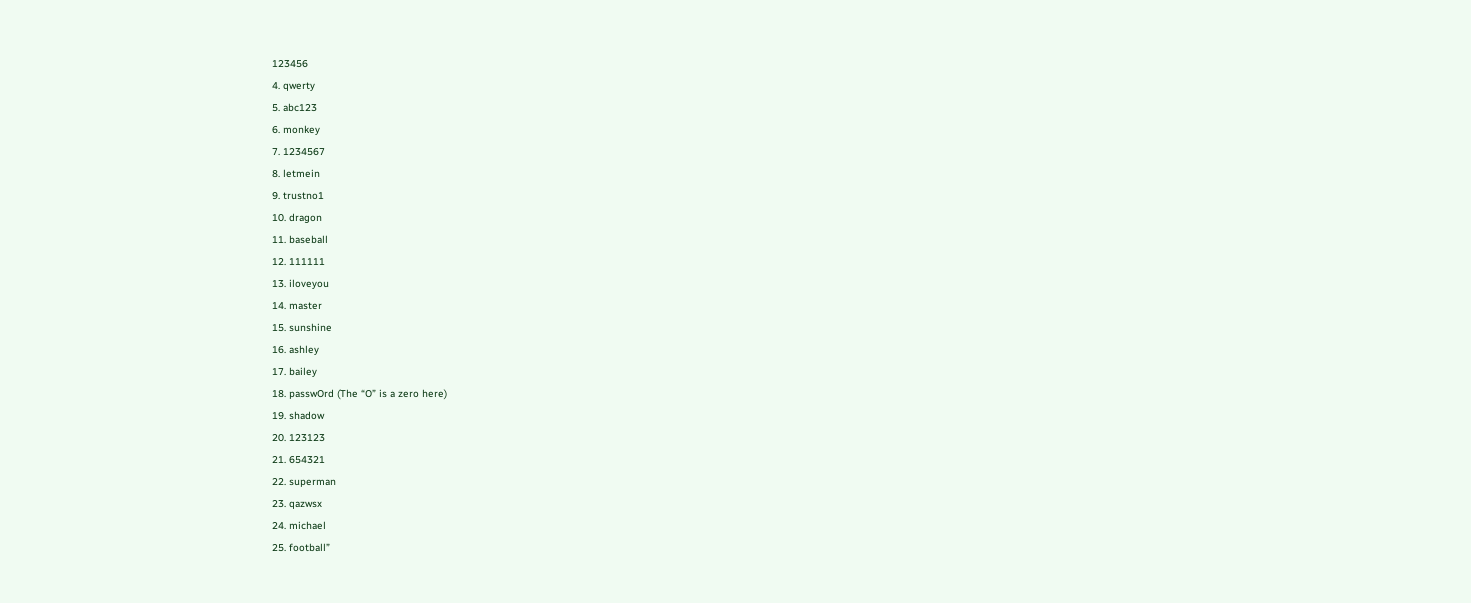123456
4. qwerty
5. abc123
6. monkey
7. 1234567
8. letmein
9. trustno1
10. dragon
11. baseball
12. 111111
13. iloveyou
14. master
15. sunshine
16. ashley
17. bailey
18. passwOrd (The “O” is a zero here)
19. shadow
20. 123123
21. 654321
22. superman
23. qazwsx
24. michael
25. football”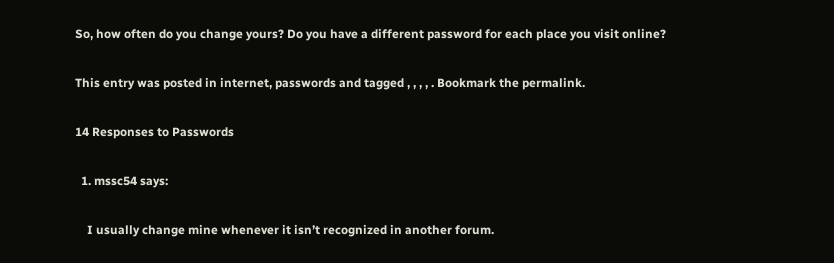So, how often do you change yours? Do you have a different password for each place you visit online?

This entry was posted in internet, passwords and tagged , , , , . Bookmark the permalink.

14 Responses to Passwords

  1. mssc54 says:

    I usually change mine whenever it isn’t recognized in another forum.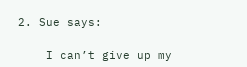2. Sue says:

    I can’t give up my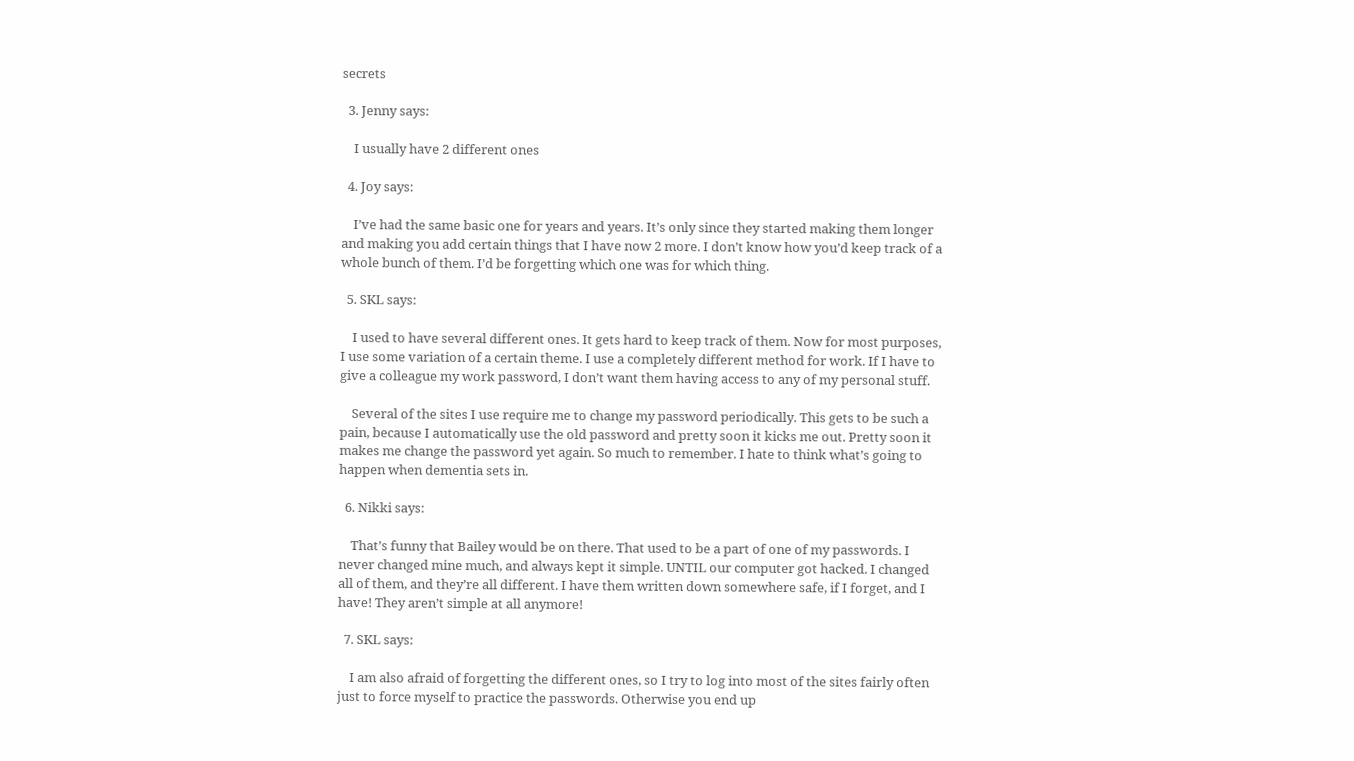secrets

  3. Jenny says:

    I usually have 2 different ones

  4. Joy says:

    I’ve had the same basic one for years and years. It’s only since they started making them longer and making you add certain things that I have now 2 more. I don’t know how you’d keep track of a whole bunch of them. I’d be forgetting which one was for which thing.

  5. SKL says:

    I used to have several different ones. It gets hard to keep track of them. Now for most purposes, I use some variation of a certain theme. I use a completely different method for work. If I have to give a colleague my work password, I don’t want them having access to any of my personal stuff.

    Several of the sites I use require me to change my password periodically. This gets to be such a pain, because I automatically use the old password and pretty soon it kicks me out. Pretty soon it makes me change the password yet again. So much to remember. I hate to think what’s going to happen when dementia sets in.

  6. Nikki says:

    That’s funny that Bailey would be on there. That used to be a part of one of my passwords. I never changed mine much, and always kept it simple. UNTIL our computer got hacked. I changed all of them, and they’re all different. I have them written down somewhere safe, if I forget, and I have! They aren’t simple at all anymore!

  7. SKL says:

    I am also afraid of forgetting the different ones, so I try to log into most of the sites fairly often just to force myself to practice the passwords. Otherwise you end up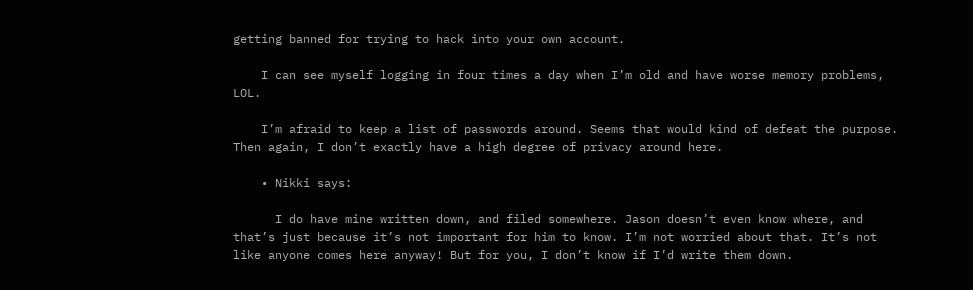getting banned for trying to hack into your own account.

    I can see myself logging in four times a day when I’m old and have worse memory problems, LOL.

    I’m afraid to keep a list of passwords around. Seems that would kind of defeat the purpose. Then again, I don’t exactly have a high degree of privacy around here.

    • Nikki says:

      I do have mine written down, and filed somewhere. Jason doesn’t even know where, and that’s just because it’s not important for him to know. I’m not worried about that. It’s not like anyone comes here anyway! But for you, I don’t know if I’d write them down.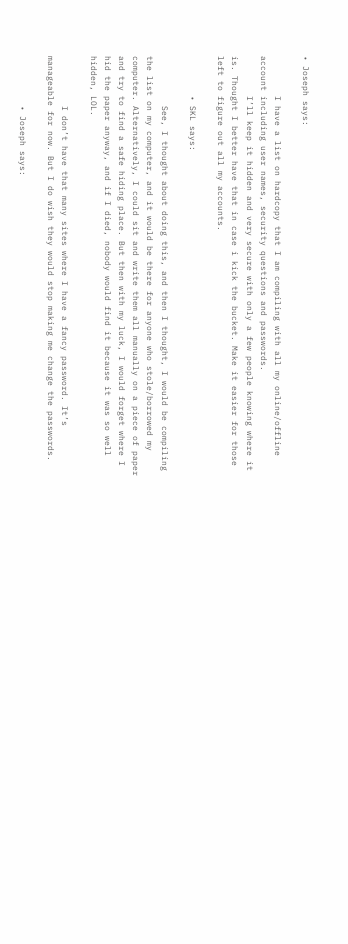• Joseph says:

        I have a list on hardcopy that I am compiling with all my online/offline account including user names, security questions and passwords.
        I’ll keep it hidden and very secure with only a few people knowing where it is. Thought I better have that in case i kick the bucket. Make it easier for those left to figure out all my accounts.

        • SKL says:

          See, I thought about doing this, and then I thought, I would be compiling the list on my computer, and it would be there for anyone who stole/borrowed my computer. Alternatively, I could sit and write them all manually on a piece of paper and try to find a safe hiding place. But then with my luck, I would forget where I hid the paper anyway, and if I died, nobody would find it because it was so well hidden, LOL.

          I don’t have that many sites where I have a fancy password. It’s manageable for now. But I do wish they would stop making me change the passwords.

          • Joseph says: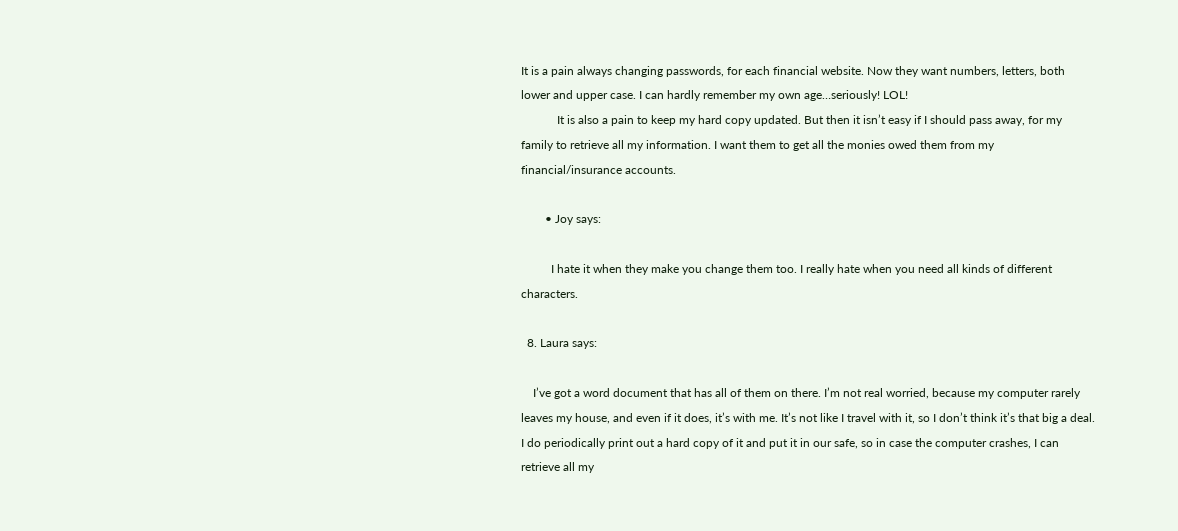It is a pain always changing passwords, for each financial website. Now they want numbers, letters, both lower and upper case. I can hardly remember my own age…seriously! LOL!
            It is also a pain to keep my hard copy updated. But then it isn’t easy if I should pass away, for my family to retrieve all my information. I want them to get all the monies owed them from my financial/insurance accounts.

        • Joy says:

          I hate it when they make you change them too. I really hate when you need all kinds of different characters.

  8. Laura says:

    I’ve got a word document that has all of them on there. I’m not real worried, because my computer rarely leaves my house, and even if it does, it’s with me. It’s not like I travel with it, so I don’t think it’s that big a deal. I do periodically print out a hard copy of it and put it in our safe, so in case the computer crashes, I can retrieve all my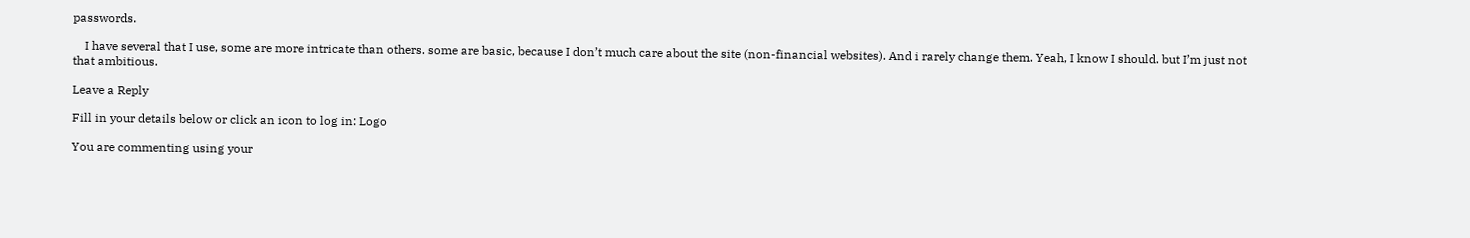passwords.

    I have several that I use, some are more intricate than others. some are basic, because I don’t much care about the site (non-financial websites). And i rarely change them. Yeah, I know I should. but I’m just not that ambitious.

Leave a Reply

Fill in your details below or click an icon to log in: Logo

You are commenting using your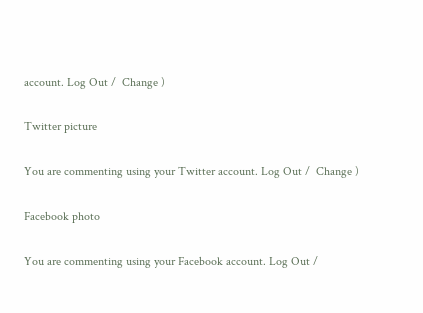account. Log Out /  Change )

Twitter picture

You are commenting using your Twitter account. Log Out /  Change )

Facebook photo

You are commenting using your Facebook account. Log Out /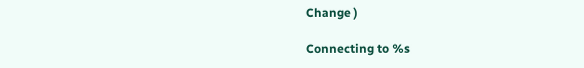Change )

Connecting to %s